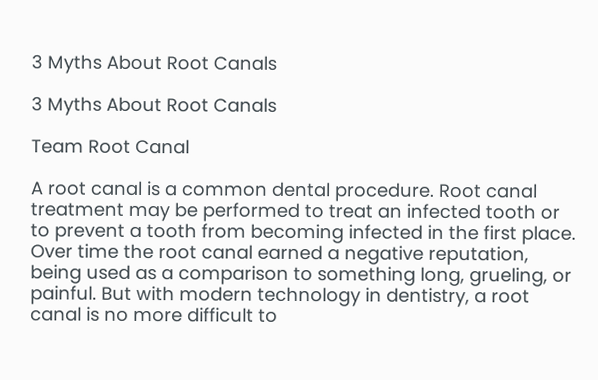3 Myths About Root Canals

3 Myths About Root Canals

Team Root Canal

A root canal is a common dental procedure. Root canal treatment may be performed to treat an infected tooth or to prevent a tooth from becoming infected in the first place. Over time the root canal earned a negative reputation, being used as a comparison to something long, grueling, or painful. But with modern technology in dentistry, a root canal is no more difficult to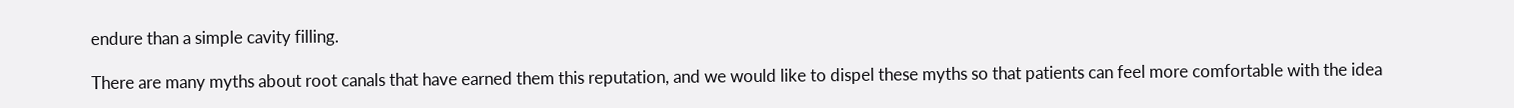endure than a simple cavity filling.

There are many myths about root canals that have earned them this reputation, and we would like to dispel these myths so that patients can feel more comfortable with the idea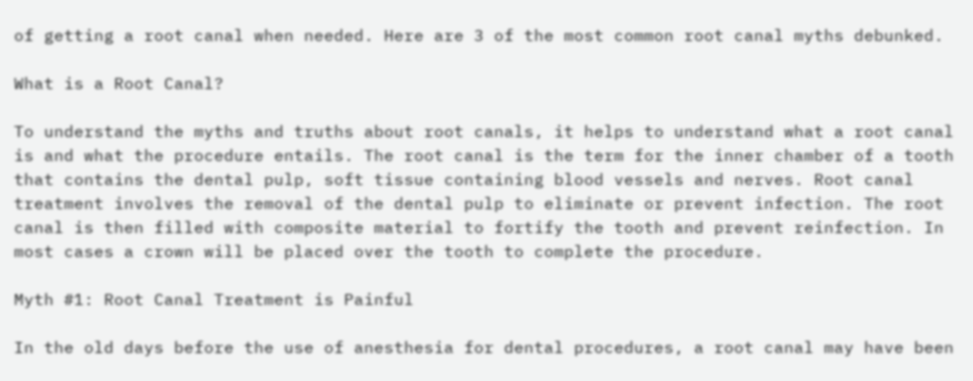of getting a root canal when needed. Here are 3 of the most common root canal myths debunked.

What is a Root Canal?

To understand the myths and truths about root canals, it helps to understand what a root canal is and what the procedure entails. The root canal is the term for the inner chamber of a tooth that contains the dental pulp, soft tissue containing blood vessels and nerves. Root canal treatment involves the removal of the dental pulp to eliminate or prevent infection. The root canal is then filled with composite material to fortify the tooth and prevent reinfection. In most cases a crown will be placed over the tooth to complete the procedure.

Myth #1: Root Canal Treatment is Painful

In the old days before the use of anesthesia for dental procedures, a root canal may have been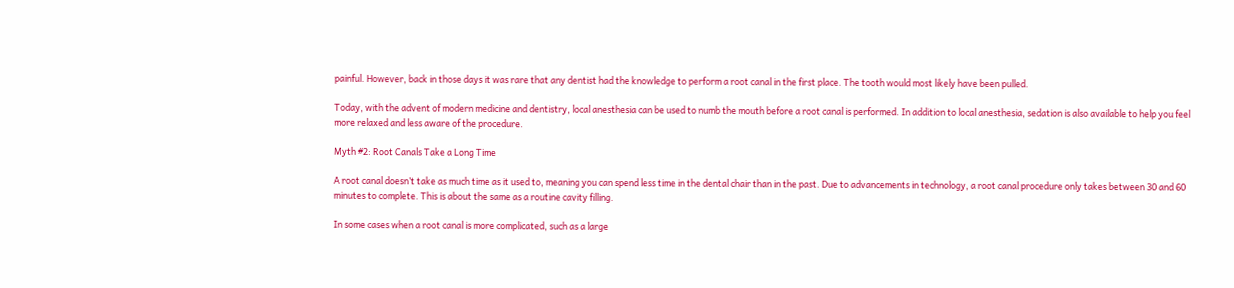painful. However, back in those days it was rare that any dentist had the knowledge to perform a root canal in the first place. The tooth would most likely have been pulled.

Today, with the advent of modern medicine and dentistry, local anesthesia can be used to numb the mouth before a root canal is performed. In addition to local anesthesia, sedation is also available to help you feel more relaxed and less aware of the procedure.

Myth #2: Root Canals Take a Long Time

A root canal doesn’t take as much time as it used to, meaning you can spend less time in the dental chair than in the past. Due to advancements in technology, a root canal procedure only takes between 30 and 60 minutes to complete. This is about the same as a routine cavity filling.

In some cases when a root canal is more complicated, such as a large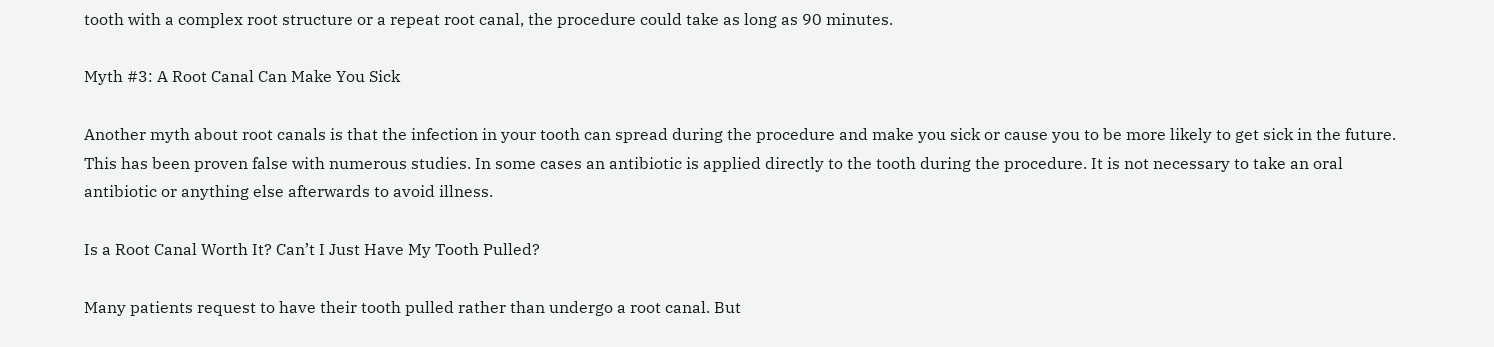tooth with a complex root structure or a repeat root canal, the procedure could take as long as 90 minutes.

Myth #3: A Root Canal Can Make You Sick

Another myth about root canals is that the infection in your tooth can spread during the procedure and make you sick or cause you to be more likely to get sick in the future. This has been proven false with numerous studies. In some cases an antibiotic is applied directly to the tooth during the procedure. It is not necessary to take an oral antibiotic or anything else afterwards to avoid illness.

Is a Root Canal Worth It? Can’t I Just Have My Tooth Pulled?

Many patients request to have their tooth pulled rather than undergo a root canal. But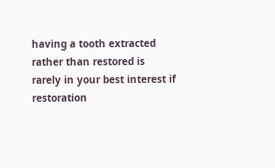having a tooth extracted rather than restored is rarely in your best interest if restoration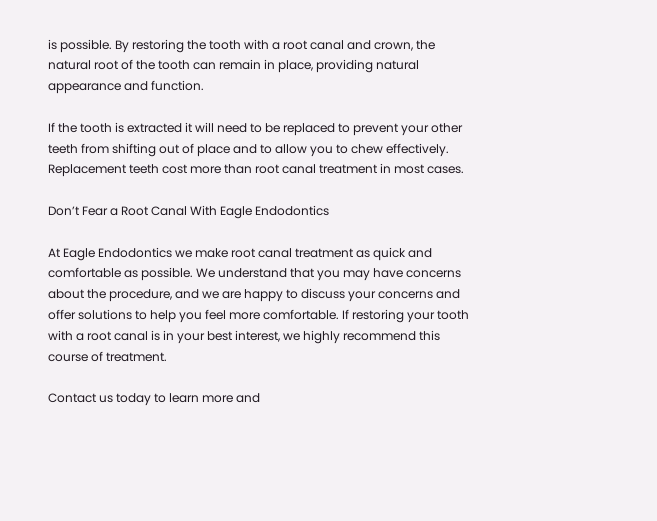is possible. By restoring the tooth with a root canal and crown, the natural root of the tooth can remain in place, providing natural appearance and function.

If the tooth is extracted it will need to be replaced to prevent your other teeth from shifting out of place and to allow you to chew effectively. Replacement teeth cost more than root canal treatment in most cases.

Don’t Fear a Root Canal With Eagle Endodontics

At Eagle Endodontics we make root canal treatment as quick and comfortable as possible. We understand that you may have concerns about the procedure, and we are happy to discuss your concerns and offer solutions to help you feel more comfortable. If restoring your tooth with a root canal is in your best interest, we highly recommend this course of treatment.

Contact us today to learn more and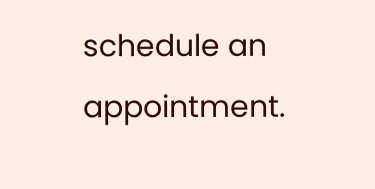schedule an appointment.